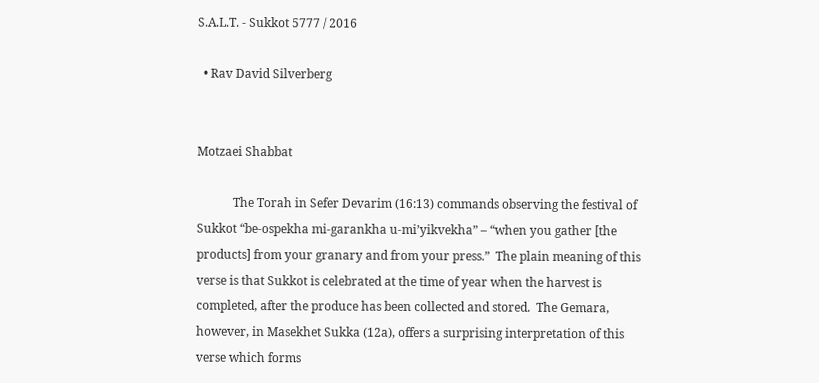S.A.L.T. - Sukkot 5777 / 2016

  • Rav David Silverberg


Motzaei Shabbat

            The Torah in Sefer Devarim (16:13) commands observing the festival of Sukkot “be-ospekha mi-garankha u-mi’yikvekha” – “when you gather [the products] from your granary and from your press.”  The plain meaning of this verse is that Sukkot is celebrated at the time of year when the harvest is completed, after the produce has been collected and stored.  The Gemara, however, in Masekhet Sukka (12a), offers a surprising interpretation of this verse which forms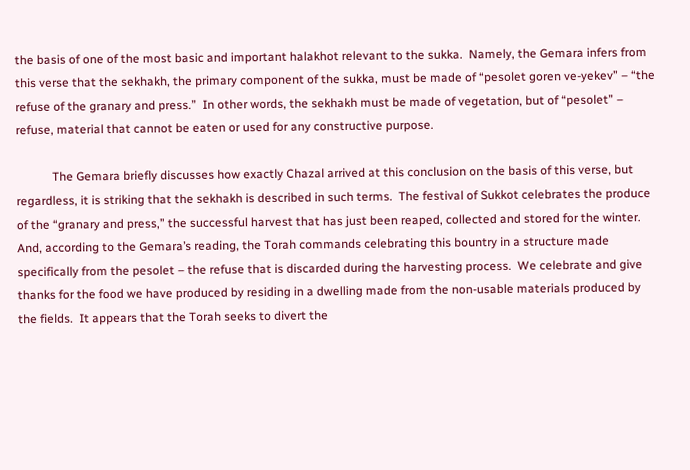the basis of one of the most basic and important halakhot relevant to the sukka.  Namely, the Gemara infers from this verse that the sekhakh, the primary component of the sukka, must be made of “pesolet goren ve-yekev” – “the refuse of the granary and press.”  In other words, the sekhakh must be made of vegetation, but of “pesolet” – refuse, material that cannot be eaten or used for any constructive purpose.

            The Gemara briefly discusses how exactly Chazal arrived at this conclusion on the basis of this verse, but regardless, it is striking that the sekhakh is described in such terms.  The festival of Sukkot celebrates the produce of the “granary and press,” the successful harvest that has just been reaped, collected and stored for the winter.  And, according to the Gemara’s reading, the Torah commands celebrating this bountry in a structure made specifically from the pesolet – the refuse that is discarded during the harvesting process.  We celebrate and give thanks for the food we have produced by residing in a dwelling made from the non-usable materials produced by the fields.  It appears that the Torah seeks to divert the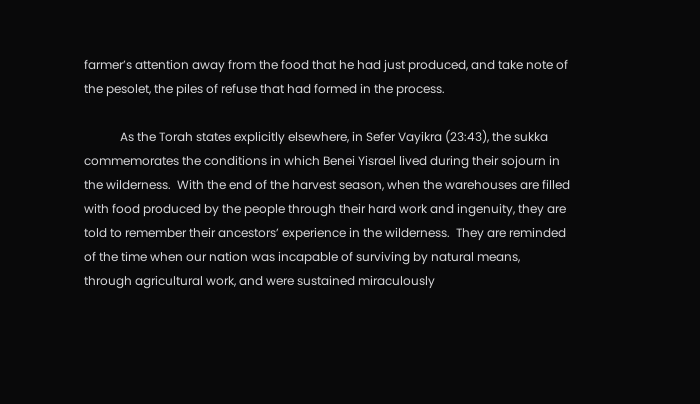farmer’s attention away from the food that he had just produced, and take note of the pesolet, the piles of refuse that had formed in the process.

            As the Torah states explicitly elsewhere, in Sefer Vayikra (23:43), the sukka commemorates the conditions in which Benei Yisrael lived during their sojourn in the wilderness.  With the end of the harvest season, when the warehouses are filled with food produced by the people through their hard work and ingenuity, they are told to remember their ancestors’ experience in the wilderness.  They are reminded of the time when our nation was incapable of surviving by natural means, through agricultural work, and were sustained miraculously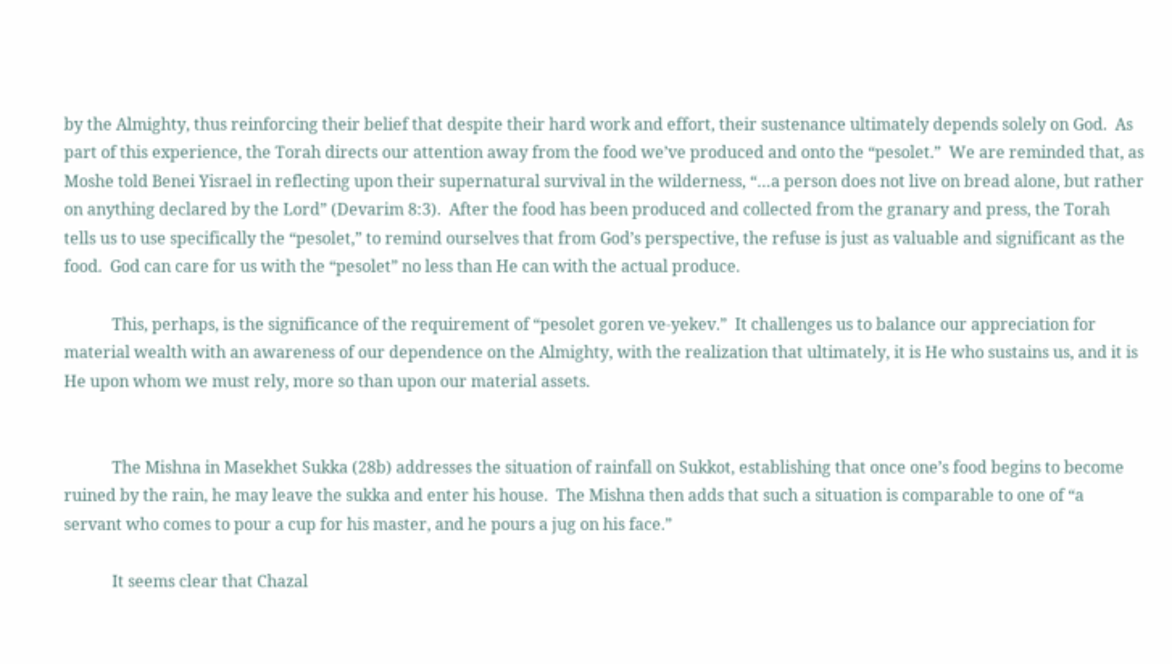by the Almighty, thus reinforcing their belief that despite their hard work and effort, their sustenance ultimately depends solely on God.  As part of this experience, the Torah directs our attention away from the food we’ve produced and onto the “pesolet.”  We are reminded that, as Moshe told Benei Yisrael in reflecting upon their supernatural survival in the wilderness, “…a person does not live on bread alone, but rather on anything declared by the Lord” (Devarim 8:3).  After the food has been produced and collected from the granary and press, the Torah tells us to use specifically the “pesolet,” to remind ourselves that from God’s perspective, the refuse is just as valuable and significant as the food.  God can care for us with the “pesolet” no less than He can with the actual produce.

            This, perhaps, is the significance of the requirement of “pesolet goren ve-yekev.”  It challenges us to balance our appreciation for material wealth with an awareness of our dependence on the Almighty, with the realization that ultimately, it is He who sustains us, and it is He upon whom we must rely, more so than upon our material assets.


            The Mishna in Masekhet Sukka (28b) addresses the situation of rainfall on Sukkot, establishing that once one’s food begins to become ruined by the rain, he may leave the sukka and enter his house.  The Mishna then adds that such a situation is comparable to one of “a servant who comes to pour a cup for his master, and he pours a jug on his face.”

            It seems clear that Chazal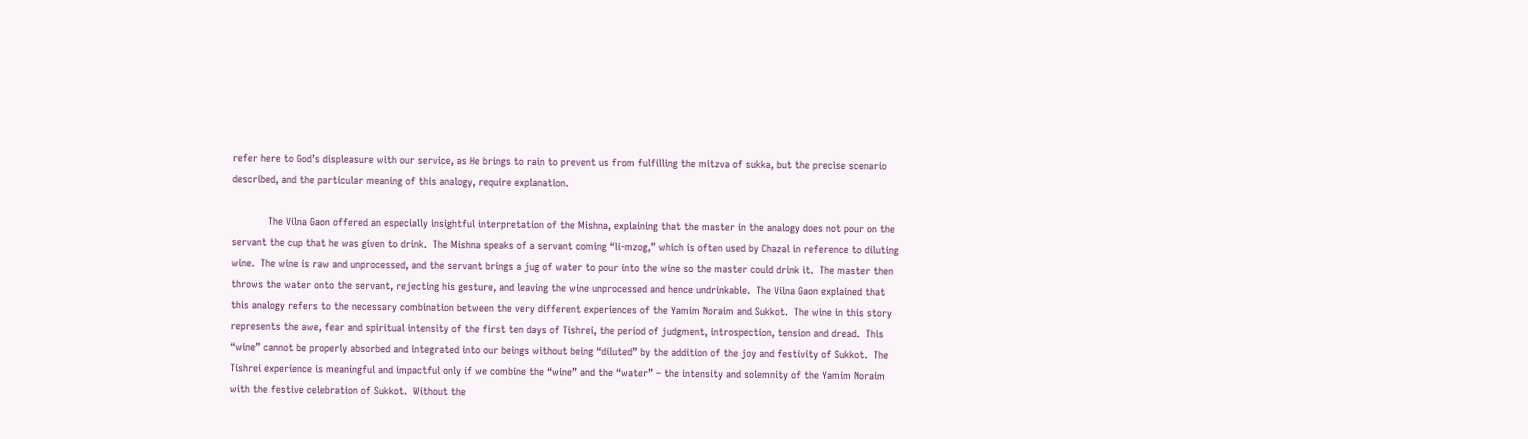refer here to God’s displeasure with our service, as He brings to rain to prevent us from fulfilling the mitzva of sukka, but the precise scenario described, and the particular meaning of this analogy, require explanation.

            The Vilna Gaon offered an especially insightful interpretation of the Mishna, explaining that the master in the analogy does not pour on the servant the cup that he was given to drink.  The Mishna speaks of a servant coming “li-mzog,” which is often used by Chazal in reference to diluting wine.  The wine is raw and unprocessed, and the servant brings a jug of water to pour into the wine so the master could drink it.  The master then throws the water onto the servant, rejecting his gesture, and leaving the wine unprocessed and hence undrinkable.  The Vilna Gaon explained that this analogy refers to the necessary combination between the very different experiences of the Yamim Noraim and Sukkot.  The wine in this story represents the awe, fear and spiritual intensity of the first ten days of Tishrei, the period of judgment, introspection, tension and dread.  This “wine” cannot be properly absorbed and integrated into our beings without being “diluted” by the addition of the joy and festivity of Sukkot.  The Tishrei experience is meaningful and impactful only if we combine the “wine” and the “water” – the intensity and solemnity of the Yamim Noraim with the festive celebration of Sukkot.  Without the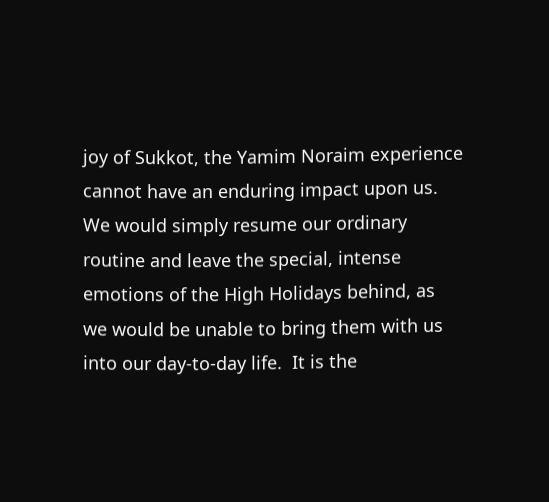joy of Sukkot, the Yamim Noraim experience cannot have an enduring impact upon us.  We would simply resume our ordinary routine and leave the special, intense emotions of the High Holidays behind, as we would be unable to bring them with us into our day-to-day life.  It is the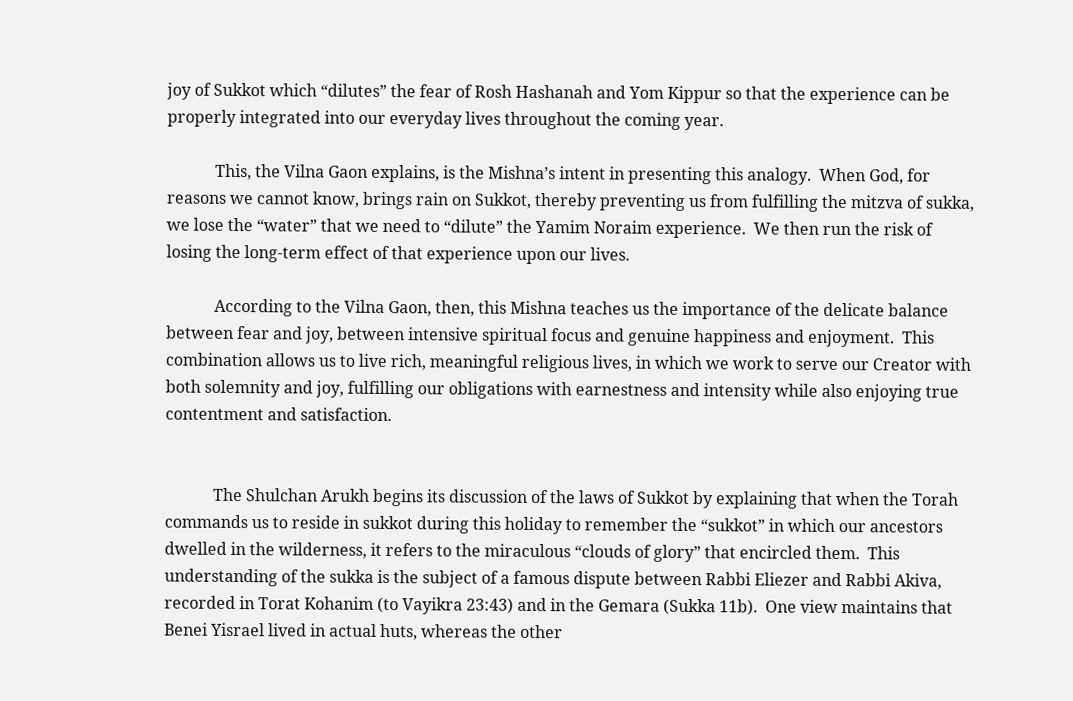joy of Sukkot which “dilutes” the fear of Rosh Hashanah and Yom Kippur so that the experience can be properly integrated into our everyday lives throughout the coming year.

            This, the Vilna Gaon explains, is the Mishna’s intent in presenting this analogy.  When God, for reasons we cannot know, brings rain on Sukkot, thereby preventing us from fulfilling the mitzva of sukka, we lose the “water” that we need to “dilute” the Yamim Noraim experience.  We then run the risk of losing the long-term effect of that experience upon our lives.

            According to the Vilna Gaon, then, this Mishna teaches us the importance of the delicate balance between fear and joy, between intensive spiritual focus and genuine happiness and enjoyment.  This combination allows us to live rich, meaningful religious lives, in which we work to serve our Creator with both solemnity and joy, fulfilling our obligations with earnestness and intensity while also enjoying true contentment and satisfaction.


            The Shulchan Arukh begins its discussion of the laws of Sukkot by explaining that when the Torah commands us to reside in sukkot during this holiday to remember the “sukkot” in which our ancestors dwelled in the wilderness, it refers to the miraculous “clouds of glory” that encircled them.  This understanding of the sukka is the subject of a famous dispute between Rabbi Eliezer and Rabbi Akiva, recorded in Torat Kohanim (to Vayikra 23:43) and in the Gemara (Sukka 11b).  One view maintains that Benei Yisrael lived in actual huts, whereas the other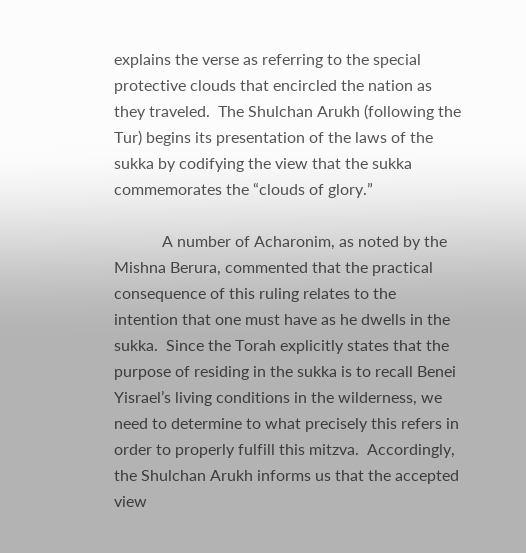explains the verse as referring to the special protective clouds that encircled the nation as they traveled.  The Shulchan Arukh (following the Tur) begins its presentation of the laws of the sukka by codifying the view that the sukka commemorates the “clouds of glory.”

            A number of Acharonim, as noted by the Mishna Berura, commented that the practical consequence of this ruling relates to the intention that one must have as he dwells in the sukka.  Since the Torah explicitly states that the purpose of residing in the sukka is to recall Benei Yisrael’s living conditions in the wilderness, we need to determine to what precisely this refers in order to properly fulfill this mitzva.  Accordingly, the Shulchan Arukh informs us that the accepted view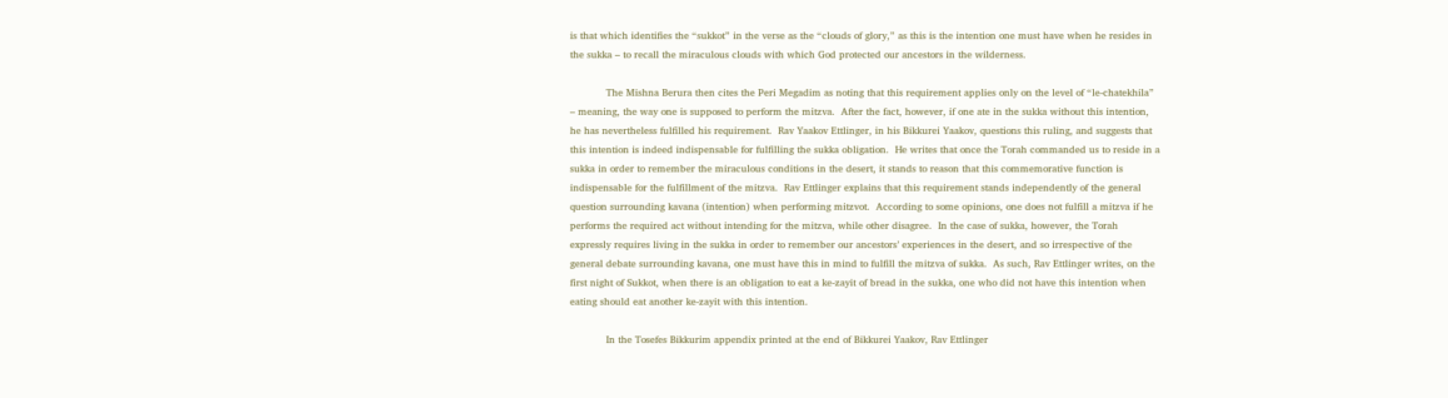is that which identifies the “sukkot” in the verse as the “clouds of glory,” as this is the intention one must have when he resides in the sukka – to recall the miraculous clouds with which God protected our ancestors in the wilderness.

            The Mishna Berura then cites the Peri Megadim as noting that this requirement applies only on the level of “le-chatekhila” – meaning, the way one is supposed to perform the mitzva.  After the fact, however, if one ate in the sukka without this intention, he has nevertheless fulfilled his requirement.  Rav Yaakov Ettlinger, in his Bikkurei Yaakov, questions this ruling, and suggests that this intention is indeed indispensable for fulfilling the sukka obligation.  He writes that once the Torah commanded us to reside in a sukka in order to remember the miraculous conditions in the desert, it stands to reason that this commemorative function is indispensable for the fulfillment of the mitzva.  Rav Ettlinger explains that this requirement stands independently of the general question surrounding kavana (intention) when performing mitzvot.  According to some opinions, one does not fulfill a mitzva if he performs the required act without intending for the mitzva, while other disagree.  In the case of sukka, however, the Torah expressly requires living in the sukka in order to remember our ancestors’ experiences in the desert, and so irrespective of the general debate surrounding kavana, one must have this in mind to fulfill the mitzva of sukka.  As such, Rav Ettlinger writes, on the first night of Sukkot, when there is an obligation to eat a ke-zayit of bread in the sukka, one who did not have this intention when eating should eat another ke-zayit with this intention.

            In the Tosefes Bikkurim appendix printed at the end of Bikkurei Yaakov, Rav Ettlinger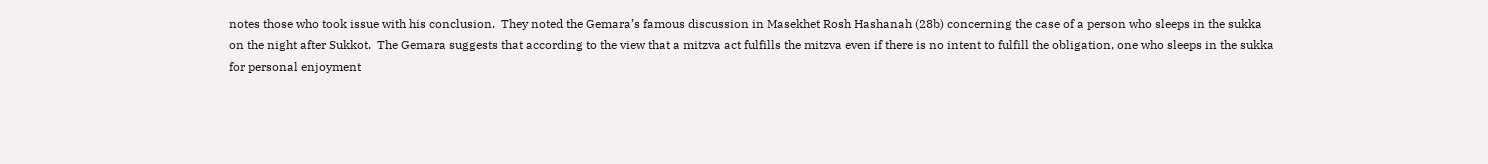notes those who took issue with his conclusion.  They noted the Gemara’s famous discussion in Masekhet Rosh Hashanah (28b) concerning the case of a person who sleeps in the sukka on the night after Sukkot.  The Gemara suggests that according to the view that a mitzva act fulfills the mitzva even if there is no intent to fulfill the obligation, one who sleeps in the sukka for personal enjoyment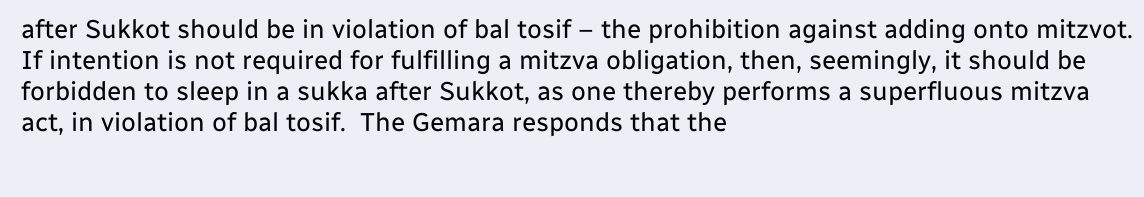after Sukkot should be in violation of bal tosif – the prohibition against adding onto mitzvot.  If intention is not required for fulfilling a mitzva obligation, then, seemingly, it should be forbidden to sleep in a sukka after Sukkot, as one thereby performs a superfluous mitzva act, in violation of bal tosif.  The Gemara responds that the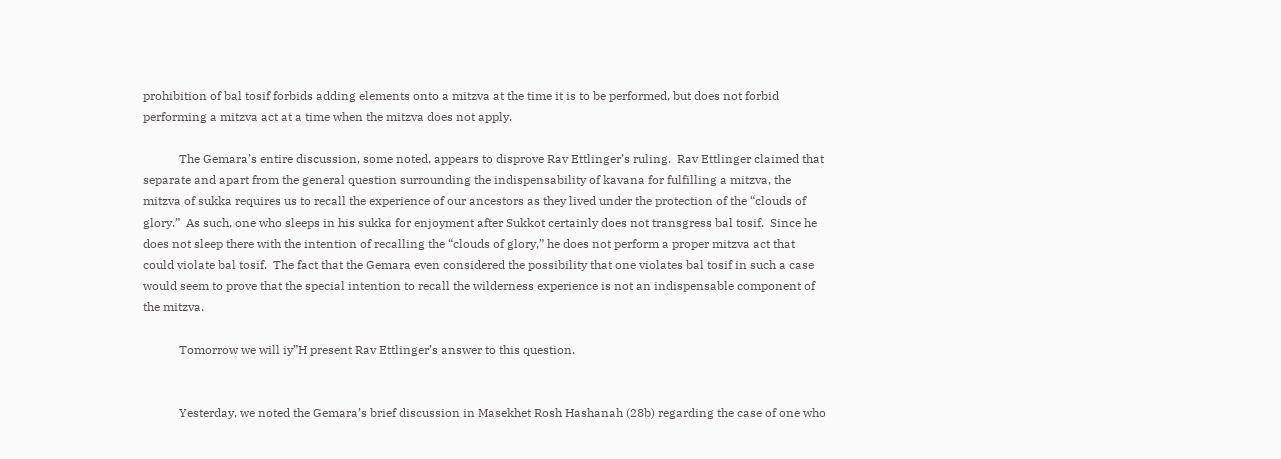prohibition of bal tosif forbids adding elements onto a mitzva at the time it is to be performed, but does not forbid performing a mitzva act at a time when the mitzva does not apply.

            The Gemara’s entire discussion, some noted, appears to disprove Rav Ettlinger’s ruling.  Rav Ettlinger claimed that separate and apart from the general question surrounding the indispensability of kavana for fulfilling a mitzva, the mitzva of sukka requires us to recall the experience of our ancestors as they lived under the protection of the “clouds of glory.”  As such, one who sleeps in his sukka for enjoyment after Sukkot certainly does not transgress bal tosif.  Since he does not sleep there with the intention of recalling the “clouds of glory,” he does not perform a proper mitzva act that could violate bal tosif.  The fact that the Gemara even considered the possibility that one violates bal tosif in such a case would seem to prove that the special intention to recall the wilderness experience is not an indispensable component of the mitzva.

            Tomorrow we will iy”H present Rav Ettlinger’s answer to this question.


            Yesterday, we noted the Gemara’s brief discussion in Masekhet Rosh Hashanah (28b) regarding the case of one who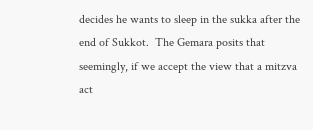decides he wants to sleep in the sukka after the end of Sukkot.  The Gemara posits that seemingly, if we accept the view that a mitzva act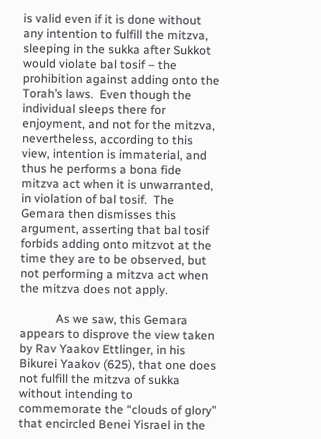is valid even if it is done without any intention to fulfill the mitzva, sleeping in the sukka after Sukkot would violate bal tosif – the prohibition against adding onto the Torah’s laws.  Even though the individual sleeps there for enjoyment, and not for the mitzva, nevertheless, according to this view, intention is immaterial, and thus he performs a bona fide mitzva act when it is unwarranted, in violation of bal tosif.  The Gemara then dismisses this argument, asserting that bal tosif forbids adding onto mitzvot at the time they are to be observed, but not performing a mitzva act when the mitzva does not apply.

            As we saw, this Gemara appears to disprove the view taken by Rav Yaakov Ettlinger, in his Bikurei Yaakov (625), that one does not fulfill the mitzva of sukka without intending to commemorate the “clouds of glory” that encircled Benei Yisrael in the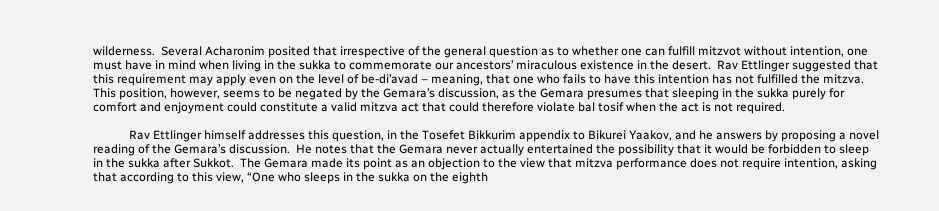wilderness.  Several Acharonim posited that irrespective of the general question as to whether one can fulfill mitzvot without intention, one must have in mind when living in the sukka to commemorate our ancestors’ miraculous existence in the desert.  Rav Ettlinger suggested that this requirement may apply even on the level of be-di’avad – meaning, that one who fails to have this intention has not fulfilled the mitzva.  This position, however, seems to be negated by the Gemara’s discussion, as the Gemara presumes that sleeping in the sukka purely for comfort and enjoyment could constitute a valid mitzva act that could therefore violate bal tosif when the act is not required.

            Rav Ettlinger himself addresses this question, in the Tosefet Bikkurim appendix to Bikurei Yaakov, and he answers by proposing a novel reading of the Gemara’s discussion.  He notes that the Gemara never actually entertained the possibility that it would be forbidden to sleep in the sukka after Sukkot.  The Gemara made its point as an objection to the view that mitzva performance does not require intention, asking that according to this view, “One who sleeps in the sukka on the eighth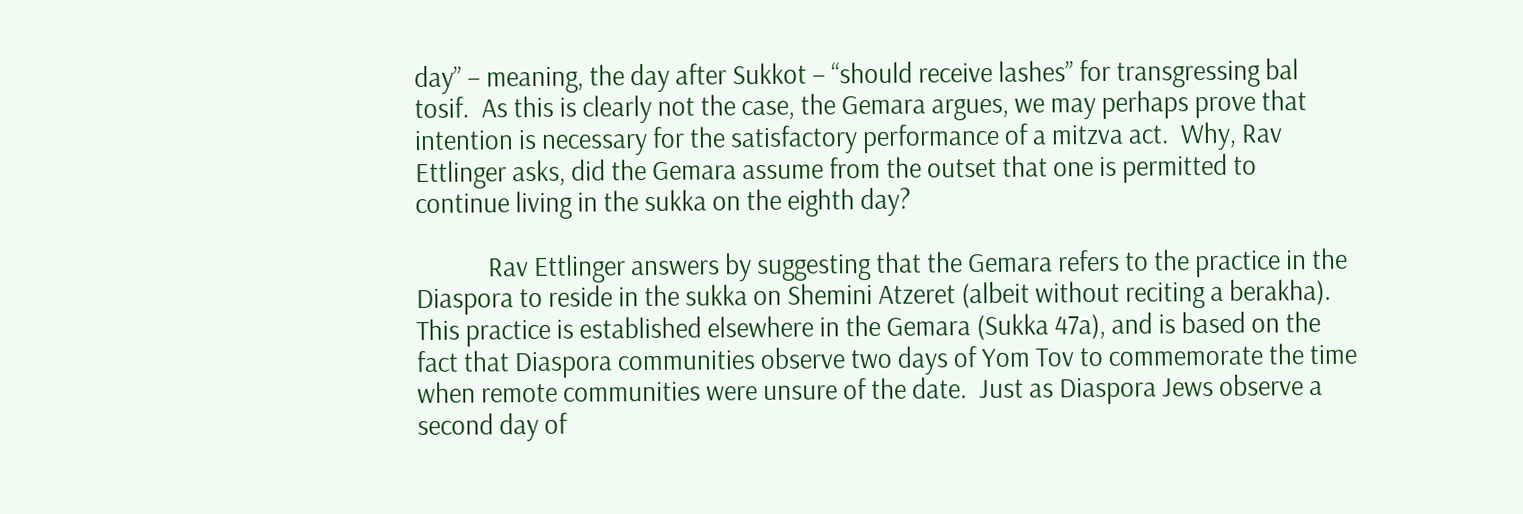day” – meaning, the day after Sukkot – “should receive lashes” for transgressing bal tosif.  As this is clearly not the case, the Gemara argues, we may perhaps prove that intention is necessary for the satisfactory performance of a mitzva act.  Why, Rav Ettlinger asks, did the Gemara assume from the outset that one is permitted to continue living in the sukka on the eighth day?

            Rav Ettlinger answers by suggesting that the Gemara refers to the practice in the Diaspora to reside in the sukka on Shemini Atzeret (albeit without reciting a berakha).  This practice is established elsewhere in the Gemara (Sukka 47a), and is based on the fact that Diaspora communities observe two days of Yom Tov to commemorate the time when remote communities were unsure of the date.  Just as Diaspora Jews observe a second day of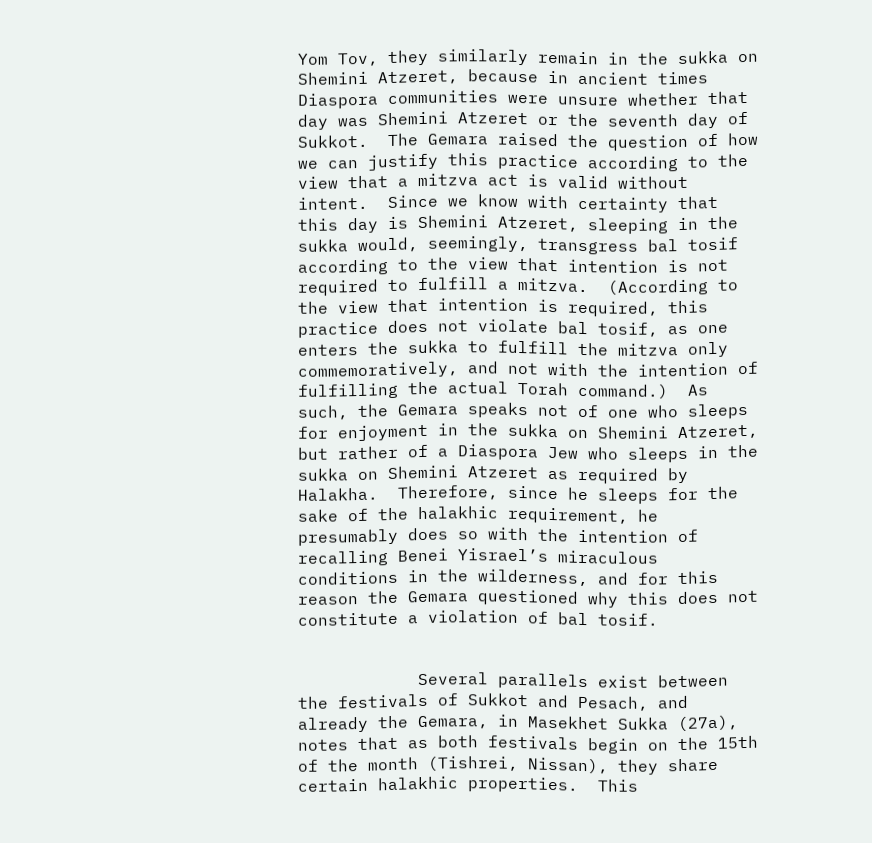Yom Tov, they similarly remain in the sukka on Shemini Atzeret, because in ancient times Diaspora communities were unsure whether that day was Shemini Atzeret or the seventh day of Sukkot.  The Gemara raised the question of how we can justify this practice according to the view that a mitzva act is valid without intent.  Since we know with certainty that this day is Shemini Atzeret, sleeping in the sukka would, seemingly, transgress bal tosif according to the view that intention is not required to fulfill a mitzva.  (According to the view that intention is required, this practice does not violate bal tosif, as one enters the sukka to fulfill the mitzva only commemoratively, and not with the intention of fulfilling the actual Torah command.)  As such, the Gemara speaks not of one who sleeps for enjoyment in the sukka on Shemini Atzeret, but rather of a Diaspora Jew who sleeps in the sukka on Shemini Atzeret as required by Halakha.  Therefore, since he sleeps for the sake of the halakhic requirement, he presumably does so with the intention of recalling Benei Yisrael’s miraculous conditions in the wilderness, and for this reason the Gemara questioned why this does not constitute a violation of bal tosif.


            Several parallels exist between the festivals of Sukkot and Pesach, and already the Gemara, in Masekhet Sukka (27a), notes that as both festivals begin on the 15th of the month (Tishrei, Nissan), they share certain halakhic properties.  This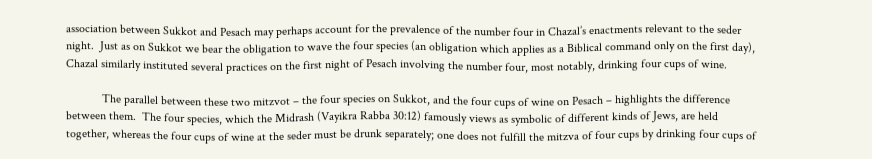association between Sukkot and Pesach may perhaps account for the prevalence of the number four in Chazal’s enactments relevant to the seder night.  Just as on Sukkot we bear the obligation to wave the four species (an obligation which applies as a Biblical command only on the first day), Chazal similarly instituted several practices on the first night of Pesach involving the number four, most notably, drinking four cups of wine.

            The parallel between these two mitzvot – the four species on Sukkot, and the four cups of wine on Pesach – highlights the difference between them.  The four species, which the Midrash (Vayikra Rabba 30:12) famously views as symbolic of different kinds of Jews, are held together, whereas the four cups of wine at the seder must be drunk separately; one does not fulfill the mitzva of four cups by drinking four cups of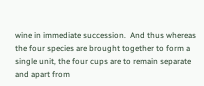wine in immediate succession.  And thus whereas the four species are brought together to form a single unit, the four cups are to remain separate and apart from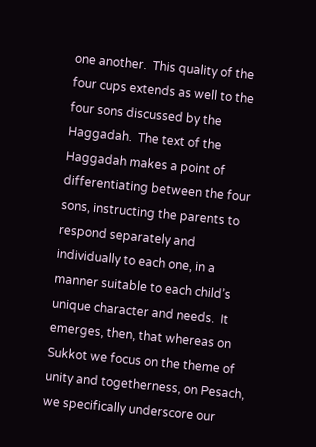one another.  This quality of the four cups extends as well to the four sons discussed by the Haggadah.  The text of the Haggadah makes a point of differentiating between the four sons, instructing the parents to respond separately and individually to each one, in a manner suitable to each child’s unique character and needs.  It emerges, then, that whereas on Sukkot we focus on the theme of unity and togetherness, on Pesach, we specifically underscore our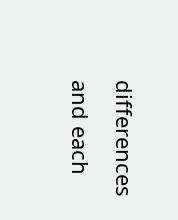differences and each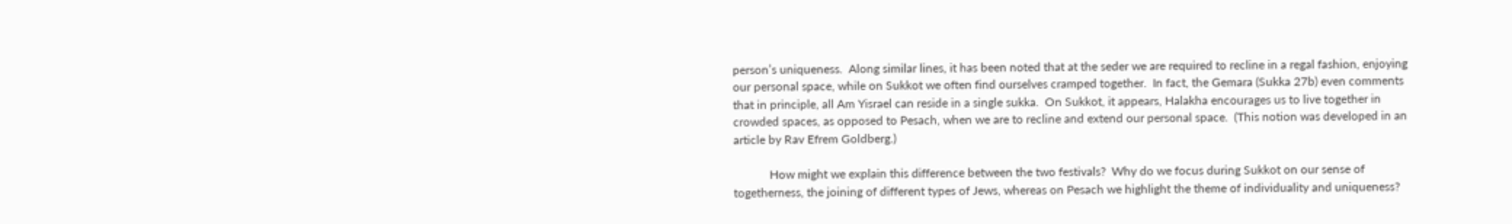person’s uniqueness.  Along similar lines, it has been noted that at the seder we are required to recline in a regal fashion, enjoying our personal space, while on Sukkot we often find ourselves cramped together.  In fact, the Gemara (Sukka 27b) even comments that in principle, all Am Yisrael can reside in a single sukka.  On Sukkot, it appears, Halakha encourages us to live together in crowded spaces, as opposed to Pesach, when we are to recline and extend our personal space.  (This notion was developed in an article by Rav Efrem Goldberg.)

            How might we explain this difference between the two festivals?  Why do we focus during Sukkot on our sense of togetherness, the joining of different types of Jews, whereas on Pesach we highlight the theme of individuality and uniqueness?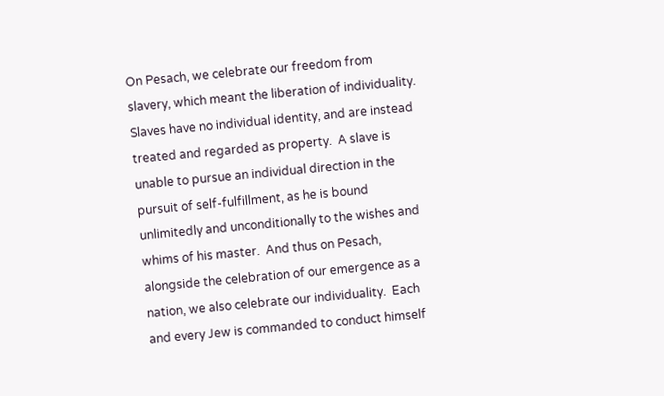On Pesach, we celebrate our freedom from slavery, which meant the liberation of individuality.  Slaves have no individual identity, and are instead treated and regarded as property.  A slave is unable to pursue an individual direction in the pursuit of self-fulfillment, as he is bound unlimitedly and unconditionally to the wishes and whims of his master.  And thus on Pesach, alongside the celebration of our emergence as a nation, we also celebrate our individuality.  Each and every Jew is commanded to conduct himself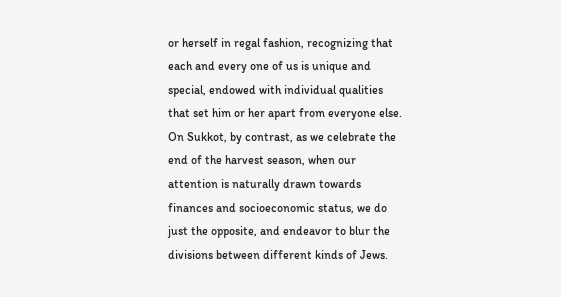or herself in regal fashion, recognizing that each and every one of us is unique and special, endowed with individual qualities that set him or her apart from everyone else.  On Sukkot, by contrast, as we celebrate the end of the harvest season, when our attention is naturally drawn towards finances and socioeconomic status, we do just the opposite, and endeavor to blur the divisions between different kinds of Jews.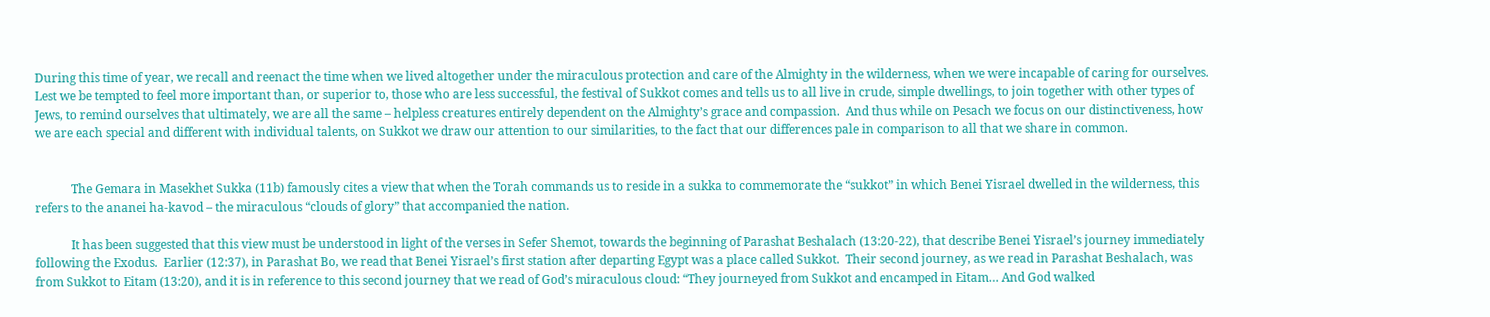During this time of year, we recall and reenact the time when we lived altogether under the miraculous protection and care of the Almighty in the wilderness, when we were incapable of caring for ourselves.  Lest we be tempted to feel more important than, or superior to, those who are less successful, the festival of Sukkot comes and tells us to all live in crude, simple dwellings, to join together with other types of Jews, to remind ourselves that ultimately, we are all the same – helpless creatures entirely dependent on the Almighty’s grace and compassion.  And thus while on Pesach we focus on our distinctiveness, how we are each special and different with individual talents, on Sukkot we draw our attention to our similarities, to the fact that our differences pale in comparison to all that we share in common.


            The Gemara in Masekhet Sukka (11b) famously cites a view that when the Torah commands us to reside in a sukka to commemorate the “sukkot” in which Benei Yisrael dwelled in the wilderness, this refers to the ananei ha-kavod – the miraculous “clouds of glory” that accompanied the nation.

            It has been suggested that this view must be understood in light of the verses in Sefer Shemot, towards the beginning of Parashat Beshalach (13:20-22), that describe Benei Yisrael’s journey immediately following the Exodus.  Earlier (12:37), in Parashat Bo, we read that Benei Yisrael’s first station after departing Egypt was a place called Sukkot.  Their second journey, as we read in Parashat Beshalach, was from Sukkot to Eitam (13:20), and it is in reference to this second journey that we read of God’s miraculous cloud: “They journeyed from Sukkot and encamped in Eitam… And God walked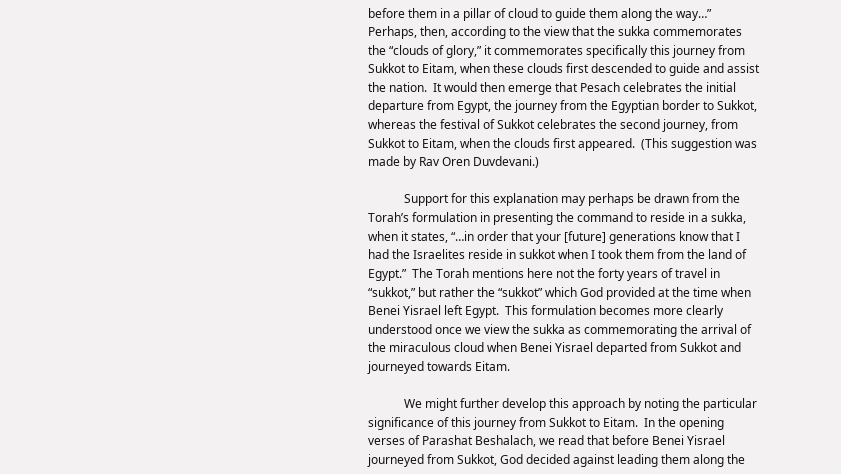before them in a pillar of cloud to guide them along the way…”  Perhaps, then, according to the view that the sukka commemorates the “clouds of glory,” it commemorates specifically this journey from Sukkot to Eitam, when these clouds first descended to guide and assist the nation.  It would then emerge that Pesach celebrates the initial departure from Egypt, the journey from the Egyptian border to Sukkot, whereas the festival of Sukkot celebrates the second journey, from Sukkot to Eitam, when the clouds first appeared.  (This suggestion was made by Rav Oren Duvdevani.)

            Support for this explanation may perhaps be drawn from the Torah’s formulation in presenting the command to reside in a sukka, when it states, “…in order that your [future] generations know that I had the Israelites reside in sukkot when I took them from the land of Egypt.”  The Torah mentions here not the forty years of travel in “sukkot,” but rather the “sukkot” which God provided at the time when Benei Yisrael left Egypt.  This formulation becomes more clearly understood once we view the sukka as commemorating the arrival of the miraculous cloud when Benei Yisrael departed from Sukkot and journeyed towards Eitam.

            We might further develop this approach by noting the particular significance of this journey from Sukkot to Eitam.  In the opening verses of Parashat Beshalach, we read that before Benei Yisrael journeyed from Sukkot, God decided against leading them along the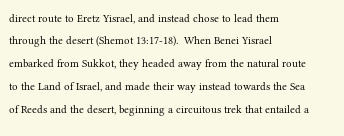direct route to Eretz Yisrael, and instead chose to lead them through the desert (Shemot 13:17-18).  When Benei Yisrael embarked from Sukkot, they headed away from the natural route to the Land of Israel, and made their way instead towards the Sea of Reeds and the desert, beginning a circuitous trek that entailed a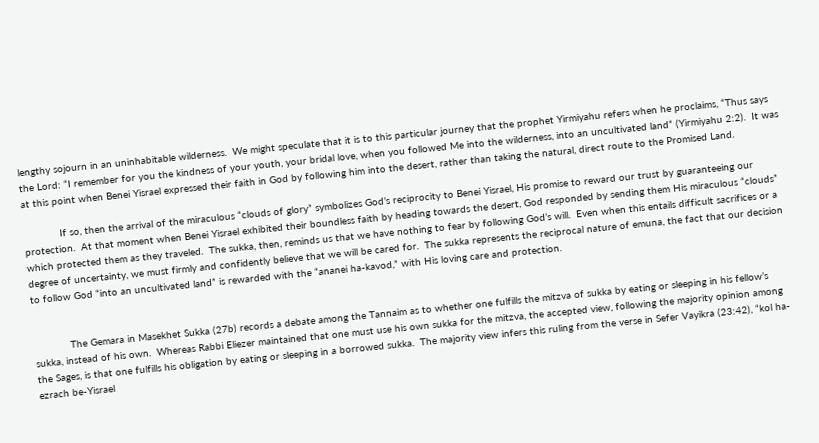lengthy sojourn in an uninhabitable wilderness.  We might speculate that it is to this particular journey that the prophet Yirmiyahu refers when he proclaims, “Thus says the Lord: “I remember for you the kindness of your youth, your bridal love, when you followed Me into the wilderness, into an uncultivated land” (Yirmiyahu 2:2).  It was at this point when Benei Yisrael expressed their faith in God by following him into the desert, rather than taking the natural, direct route to the Promised Land.

            If so, then the arrival of the miraculous “clouds of glory” symbolizes God’s reciprocity to Benei Yisrael, His promise to reward our trust by guaranteeing our protection.  At that moment when Benei Yisrael exhibited their boundless faith by heading towards the desert, God responded by sending them His miraculous “clouds” which protected them as they traveled.  The sukka, then, reminds us that we have nothing to fear by following God’s will.  Even when this entails difficult sacrifices or a degree of uncertainty, we must firmly and confidently believe that we will be cared for.  The sukka represents the reciprocal nature of emuna, the fact that our decision to follow God “into an uncultivated land” is rewarded with the “ananei ha-kavod,” with His loving care and protection.


            The Gemara in Masekhet Sukka (27b) records a debate among the Tannaim as to whether one fulfills the mitzva of sukka by eating or sleeping in his fellow’s sukka, instead of his own.  Whereas Rabbi Eliezer maintained that one must use his own sukka for the mitzva, the accepted view, following the majority opinion among the Sages, is that one fulfills his obligation by eating or sleeping in a borrowed sukka.  The majority view infers this ruling from the verse in Sefer Vayikra (23:42), “kol ha-ezrach be-Yisrael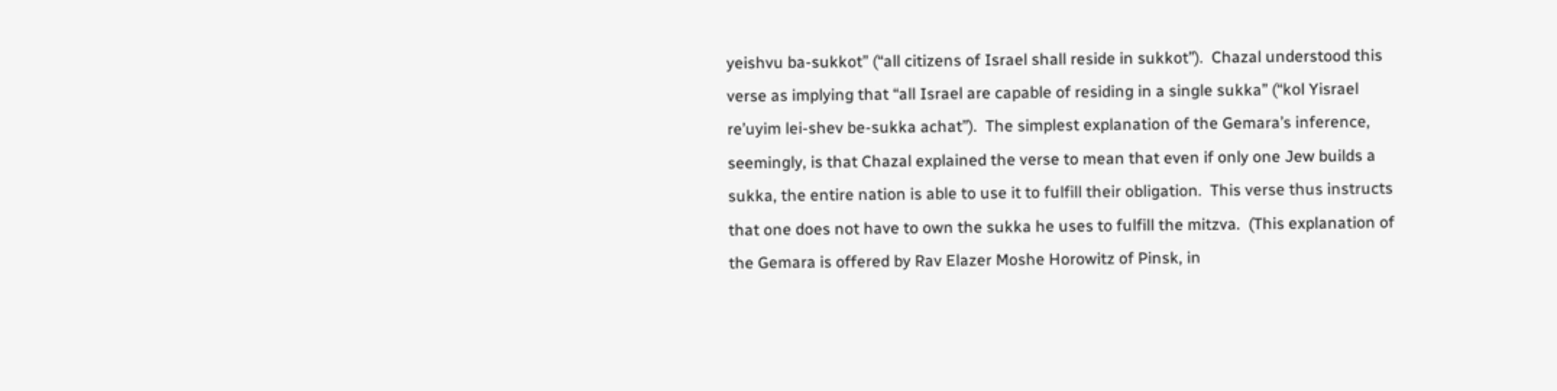yeishvu ba-sukkot” (“all citizens of Israel shall reside in sukkot”).  Chazal understood this verse as implying that “all Israel are capable of residing in a single sukka” (“kol Yisrael re’uyim lei-shev be-sukka achat”).  The simplest explanation of the Gemara’s inference, seemingly, is that Chazal explained the verse to mean that even if only one Jew builds a sukka, the entire nation is able to use it to fulfill their obligation.  This verse thus instructs that one does not have to own the sukka he uses to fulfill the mitzva.  (This explanation of the Gemara is offered by Rav Elazer Moshe Horowitz of Pinsk, in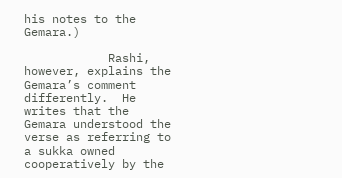his notes to the Gemara.)

            Rashi, however, explains the Gemara’s comment differently.  He writes that the Gemara understood the verse as referring to a sukka owned cooperatively by the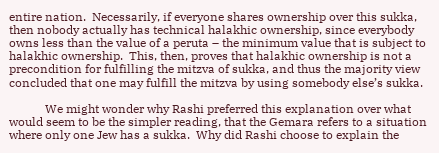entire nation.  Necessarily, if everyone shares ownership over this sukka, then nobody actually has technical halakhic ownership, since everybody owns less than the value of a peruta – the minimum value that is subject to halakhic ownership.  This, then, proves that halakhic ownership is not a precondition for fulfilling the mitzva of sukka, and thus the majority view concluded that one may fulfill the mitzva by using somebody else’s sukka.

            We might wonder why Rashi preferred this explanation over what would seem to be the simpler reading, that the Gemara refers to a situation where only one Jew has a sukka.  Why did Rashi choose to explain the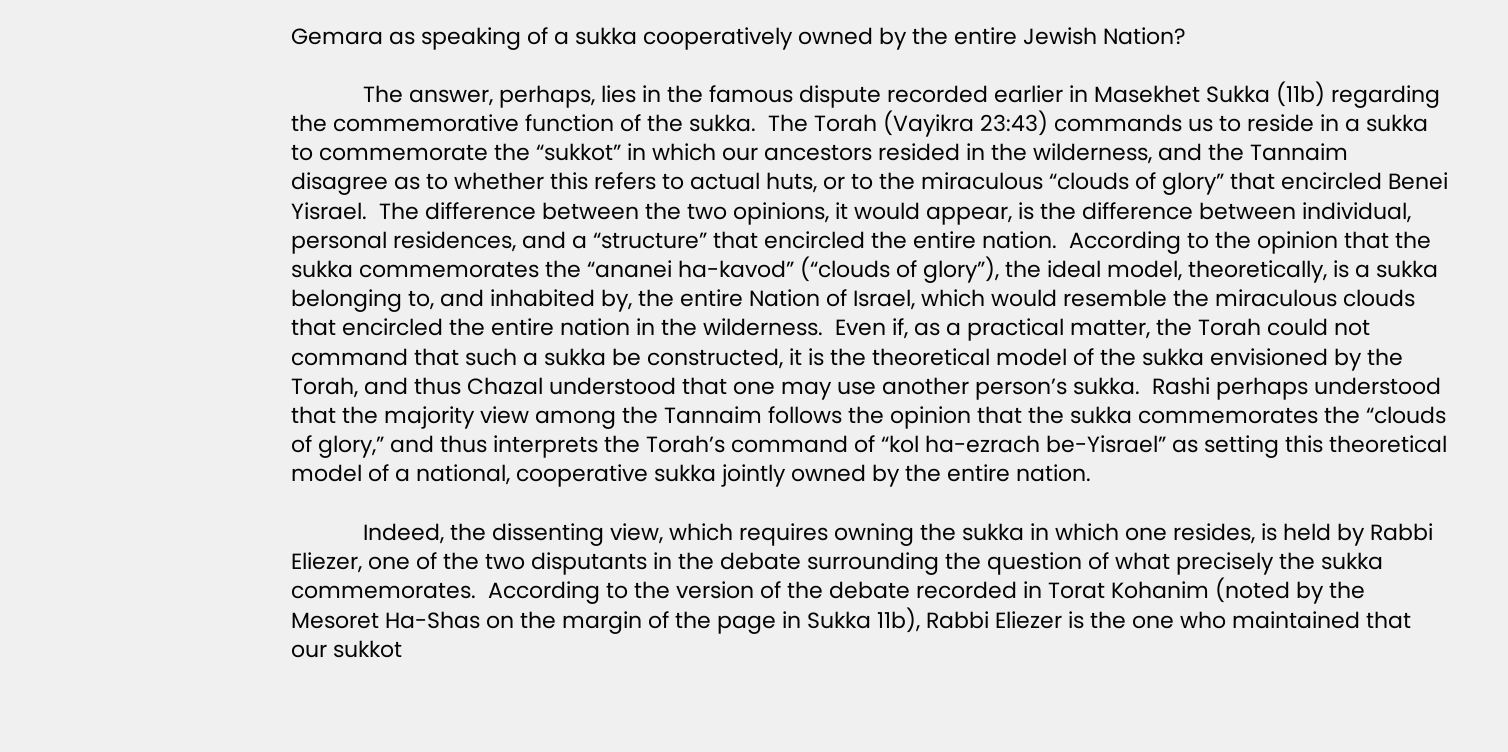Gemara as speaking of a sukka cooperatively owned by the entire Jewish Nation?

            The answer, perhaps, lies in the famous dispute recorded earlier in Masekhet Sukka (11b) regarding the commemorative function of the sukka.  The Torah (Vayikra 23:43) commands us to reside in a sukka to commemorate the “sukkot” in which our ancestors resided in the wilderness, and the Tannaim disagree as to whether this refers to actual huts, or to the miraculous “clouds of glory” that encircled Benei Yisrael.  The difference between the two opinions, it would appear, is the difference between individual, personal residences, and a “structure” that encircled the entire nation.  According to the opinion that the sukka commemorates the “ananei ha-kavod” (“clouds of glory”), the ideal model, theoretically, is a sukka belonging to, and inhabited by, the entire Nation of Israel, which would resemble the miraculous clouds that encircled the entire nation in the wilderness.  Even if, as a practical matter, the Torah could not command that such a sukka be constructed, it is the theoretical model of the sukka envisioned by the Torah, and thus Chazal understood that one may use another person’s sukka.  Rashi perhaps understood that the majority view among the Tannaim follows the opinion that the sukka commemorates the “clouds of glory,” and thus interprets the Torah’s command of “kol ha-ezrach be-Yisrael” as setting this theoretical model of a national, cooperative sukka jointly owned by the entire nation.

            Indeed, the dissenting view, which requires owning the sukka in which one resides, is held by Rabbi Eliezer, one of the two disputants in the debate surrounding the question of what precisely the sukka commemorates.  According to the version of the debate recorded in Torat Kohanim (noted by the Mesoret Ha-Shas on the margin of the page in Sukka 11b), Rabbi Eliezer is the one who maintained that our sukkot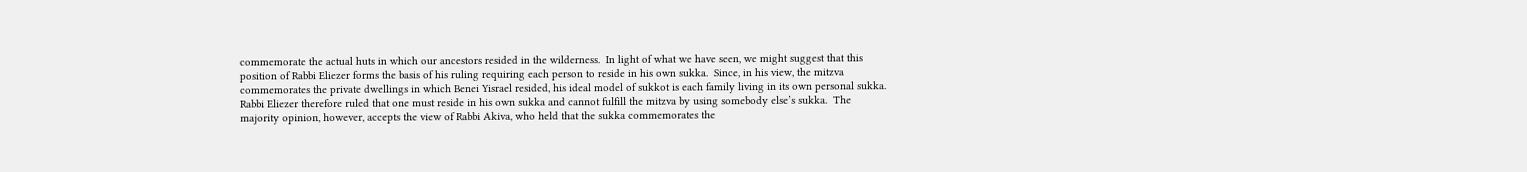commemorate the actual huts in which our ancestors resided in the wilderness.  In light of what we have seen, we might suggest that this position of Rabbi Eliezer forms the basis of his ruling requiring each person to reside in his own sukka.  Since, in his view, the mitzva commemorates the private dwellings in which Benei Yisrael resided, his ideal model of sukkot is each family living in its own personal sukka.  Rabbi Eliezer therefore ruled that one must reside in his own sukka and cannot fulfill the mitzva by using somebody else’s sukka.  The majority opinion, however, accepts the view of Rabbi Akiva, who held that the sukka commemorates the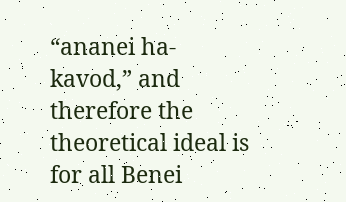“ananei ha-kavod,” and therefore the theoretical ideal is for all Benei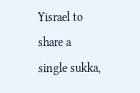Yisrael to share a single sukka,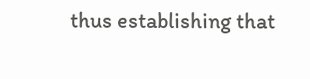thus establishing that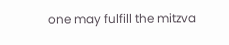one may fulfill the mitzva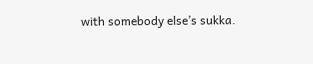with somebody else’s sukka.